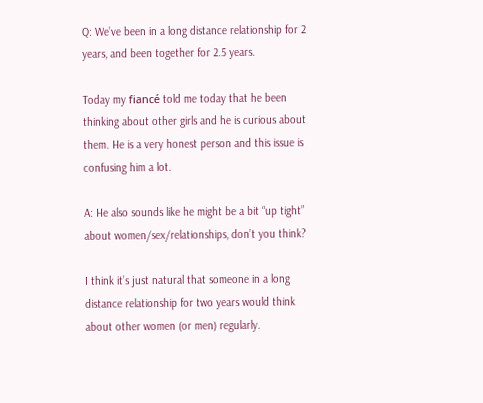Q: We’ve been in a long distance relationship for 2 years, and been together for 2.5 years.

Today my fiancé told me today that he been thinking about other girls and he is curious about them. He is a very honest person and this issue is confusing him a lot.

A: He also sounds like he might be a bit “up tight” about women/sex/relationships, don’t you think?

I think it’s just natural that someone in a long distance relationship for two years would think about other women (or men) regularly.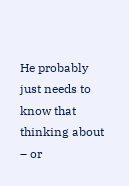He probably just needs to know that thinking about – or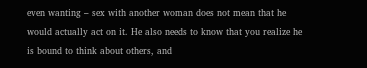even wanting – sex with another woman does not mean that he would actually act on it. He also needs to know that you realize he is bound to think about others, and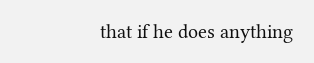that if he does anything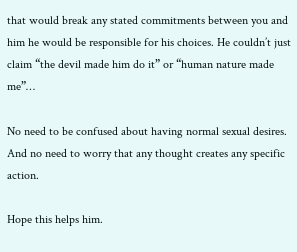that would break any stated commitments between you and him he would be responsible for his choices. He couldn’t just claim “the devil made him do it” or “human nature made me”…

No need to be confused about having normal sexual desires. And no need to worry that any thought creates any specific action.

Hope this helps him.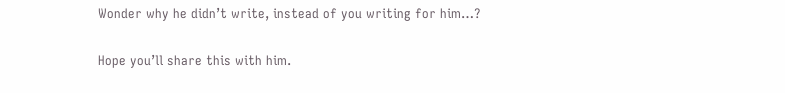Wonder why he didn’t write, instead of you writing for him…?

Hope you’ll share this with him.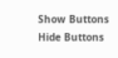Show Buttons
Hide Buttons